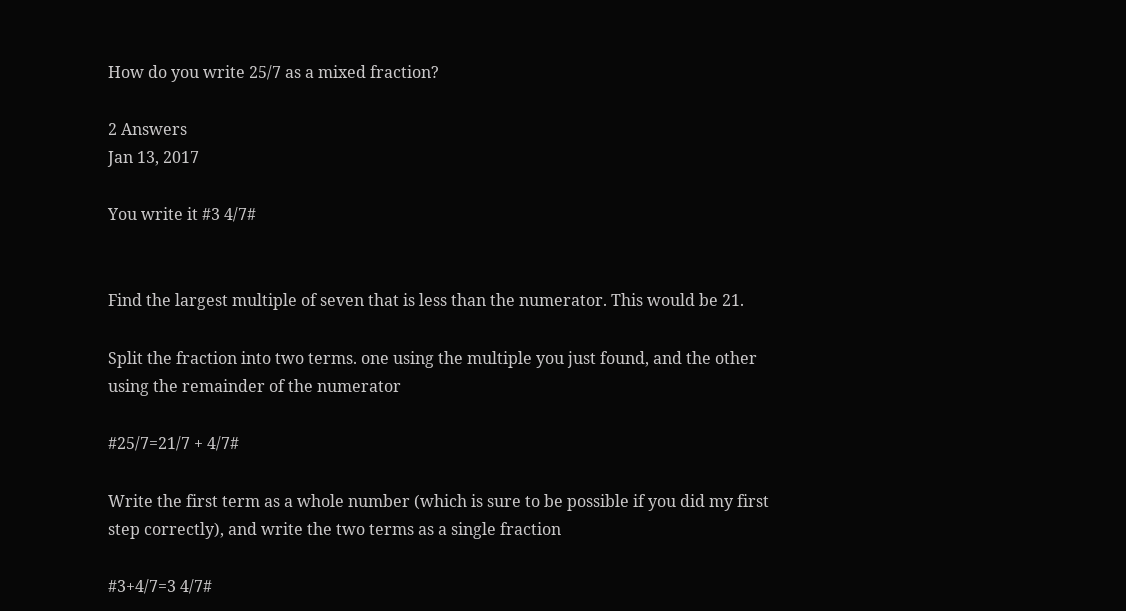How do you write 25/7 as a mixed fraction?

2 Answers
Jan 13, 2017

You write it #3 4/7#


Find the largest multiple of seven that is less than the numerator. This would be 21.

Split the fraction into two terms. one using the multiple you just found, and the other using the remainder of the numerator

#25/7=21/7 + 4/7#

Write the first term as a whole number (which is sure to be possible if you did my first step correctly), and write the two terms as a single fraction

#3+4/7=3 4/7#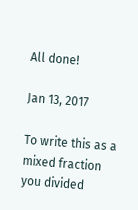All done!

Jan 13, 2017

To write this as a mixed fraction you divided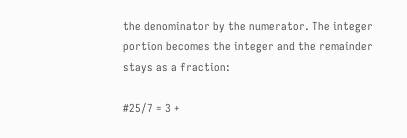the denominator by the numerator. The integer portion becomes the integer and the remainder stays as a fraction:

#25/7 = 3 +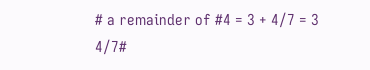# a remainder of #4 = 3 + 4/7 = 3 4/7#